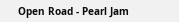Open Road - Pearl Jam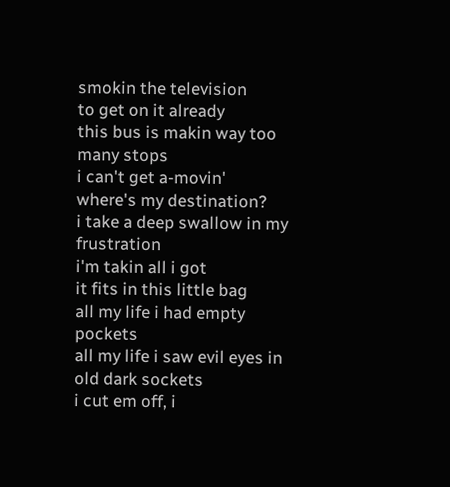smokin the television
to get on it already
this bus is makin way too many stops
i can't get a-movin'
where's my destination?
i take a deep swallow in my frustration
i'm takin all i got
it fits in this little bag
all my life i had empty pockets
all my life i saw evil eyes in old dark sockets
i cut em off, i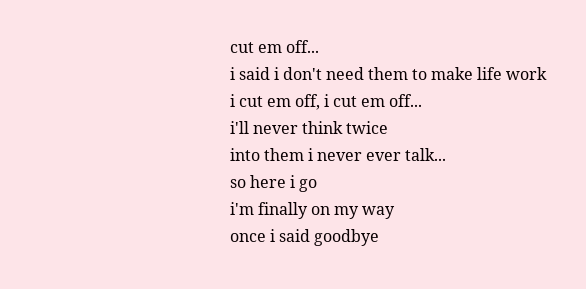cut em off...
i said i don't need them to make life work
i cut em off, i cut em off...
i'll never think twice
into them i never ever talk...
so here i go
i'm finally on my way
once i said goodbye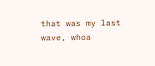that was my last wave, whoa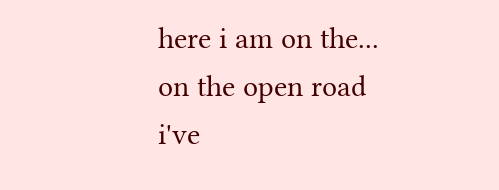here i am on the...
on the open road
i've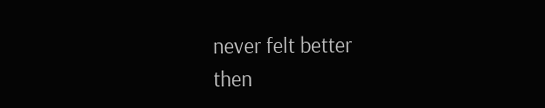never felt better
then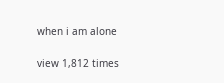when i am alone

view 1,812 times